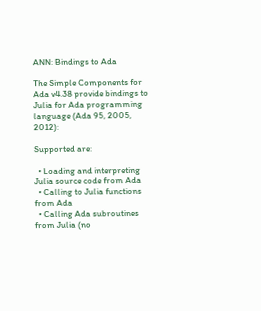ANN: Bindings to Ada

The Simple Components for Ada v4.38 provide bindings to Julia for Ada programming language (Ada 95, 2005, 2012):

Supported are:

  • Loading and interpreting Julia source code from Ada
  • Calling to Julia functions from Ada
  • Calling Ada subroutines from Julia (no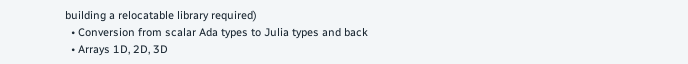building a relocatable library required)
  • Conversion from scalar Ada types to Julia types and back
  • Arrays 1D, 2D, 3D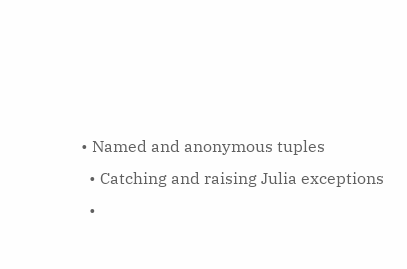• Named and anonymous tuples
  • Catching and raising Julia exceptions
  •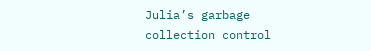Julia’s garbage collection control